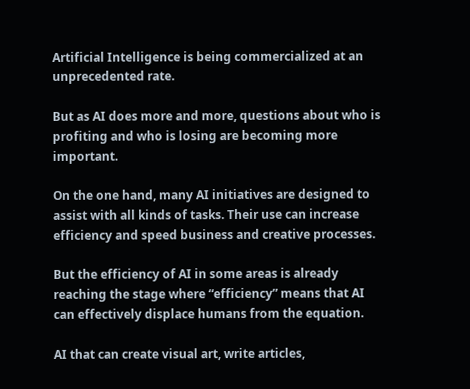Artificial Intelligence is being commercialized at an unprecedented rate.

But as AI does more and more, questions about who is profiting and who is losing are becoming more important.

On the one hand, many AI initiatives are designed to assist with all kinds of tasks. Their use can increase efficiency and speed business and creative processes.

But the efficiency of AI in some areas is already reaching the stage where “efficiency” means that AI can effectively displace humans from the equation.

AI that can create visual art, write articles,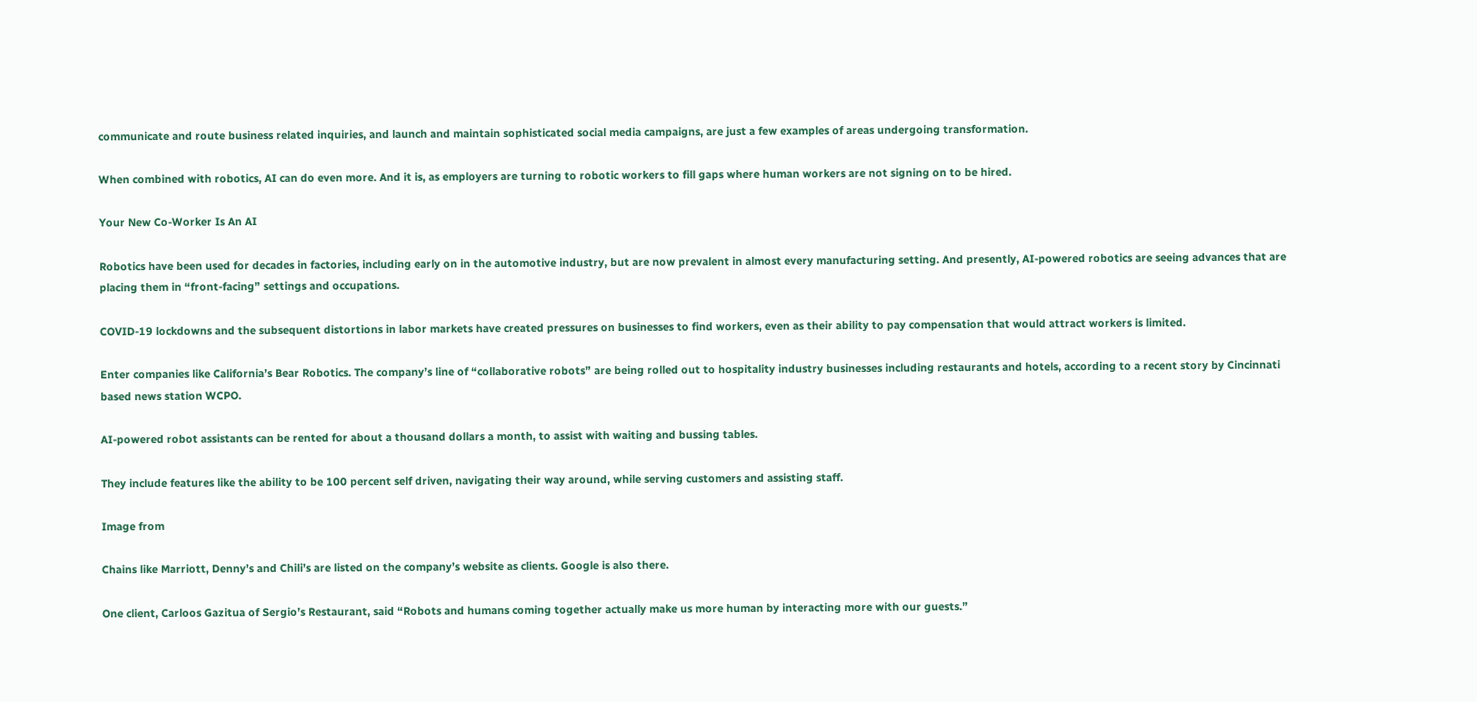communicate and route business related inquiries, and launch and maintain sophisticated social media campaigns, are just a few examples of areas undergoing transformation.

When combined with robotics, AI can do even more. And it is, as employers are turning to robotic workers to fill gaps where human workers are not signing on to be hired.

Your New Co-Worker Is An AI

Robotics have been used for decades in factories, including early on in the automotive industry, but are now prevalent in almost every manufacturing setting. And presently, AI-powered robotics are seeing advances that are placing them in “front-facing” settings and occupations.

COVID-19 lockdowns and the subsequent distortions in labor markets have created pressures on businesses to find workers, even as their ability to pay compensation that would attract workers is limited.

Enter companies like California’s Bear Robotics. The company’s line of “collaborative robots” are being rolled out to hospitality industry businesses including restaurants and hotels, according to a recent story by Cincinnati based news station WCPO.

AI-powered robot assistants can be rented for about a thousand dollars a month, to assist with waiting and bussing tables.

They include features like the ability to be 100 percent self driven, navigating their way around, while serving customers and assisting staff.

Image from

Chains like Marriott, Denny’s and Chili’s are listed on the company’s website as clients. Google is also there.

One client, Carloos Gazitua of Sergio’s Restaurant, said “Robots and humans coming together actually make us more human by interacting more with our guests.”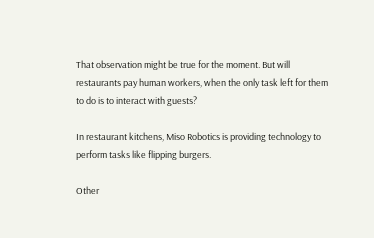That observation might be true for the moment. But will restaurants pay human workers, when the only task left for them to do is to interact with guests?

In restaurant kitchens, Miso Robotics is providing technology to perform tasks like flipping burgers.

Other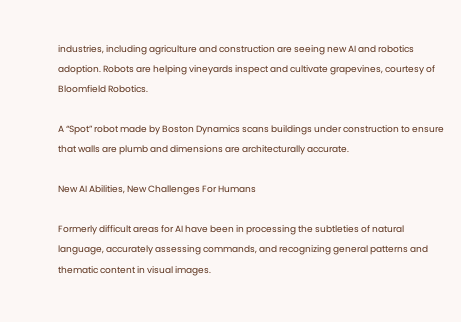industries, including agriculture and construction are seeing new AI and robotics adoption. Robots are helping vineyards inspect and cultivate grapevines, courtesy of Bloomfield Robotics.

A “Spot” robot made by Boston Dynamics scans buildings under construction to ensure that walls are plumb and dimensions are architecturally accurate.

New AI Abilities, New Challenges For Humans

Formerly difficult areas for AI have been in processing the subtleties of natural language, accurately assessing commands, and recognizing general patterns and thematic content in visual images.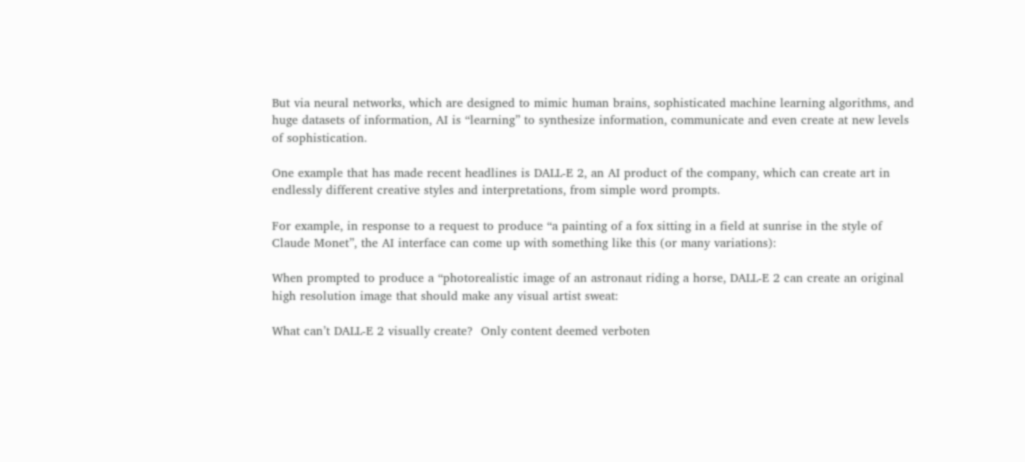But via neural networks, which are designed to mimic human brains, sophisticated machine learning algorithms, and huge datasets of information, AI is “learning” to synthesize information, communicate and even create at new levels of sophistication.

One example that has made recent headlines is DALL-E 2, an AI product of the company, which can create art in endlessly different creative styles and interpretations, from simple word prompts.

For example, in response to a request to produce “a painting of a fox sitting in a field at sunrise in the style of Claude Monet”, the AI interface can come up with something like this (or many variations):

When prompted to produce a “photorealistic image of an astronaut riding a horse, DALL-E 2 can create an original high resolution image that should make any visual artist sweat:

What can’t DALL-E 2 visually create?  Only content deemed verboten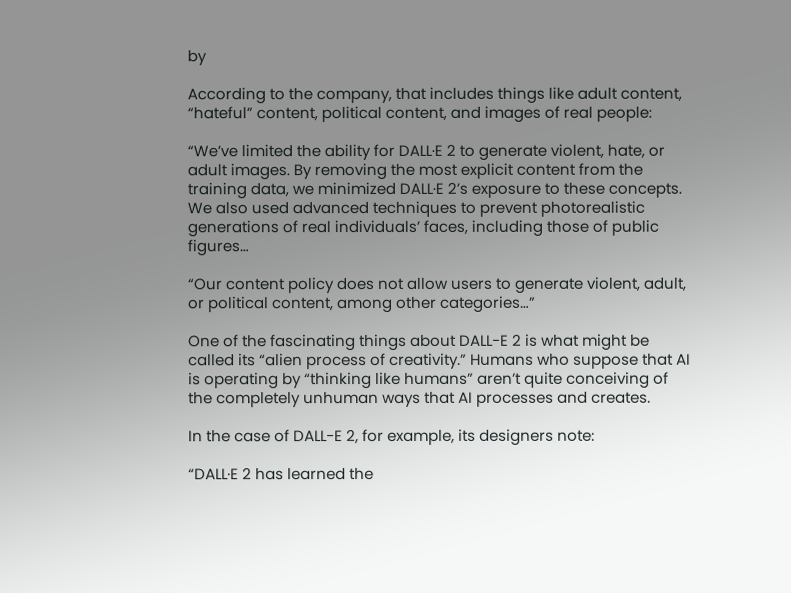by

According to the company, that includes things like adult content, “hateful” content, political content, and images of real people:

“We’ve limited the ability for DALL·E 2 to generate violent, hate, or adult images. By removing the most explicit content from the training data, we minimized DALL·E 2’s exposure to these concepts. We also used advanced techniques to prevent photorealistic generations of real individuals’ faces, including those of public figures…

“Our content policy does not allow users to generate violent, adult, or political content, among other categories…”

One of the fascinating things about DALL-E 2 is what might be called its “alien process of creativity.” Humans who suppose that AI is operating by “thinking like humans” aren’t quite conceiving of the completely unhuman ways that AI processes and creates.

In the case of DALL-E 2, for example, its designers note:

“DALL·E 2 has learned the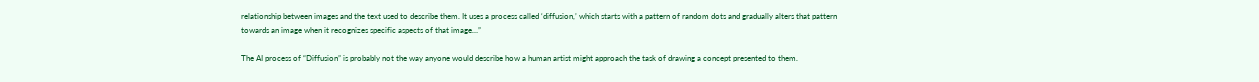relationship between images and the text used to describe them. It uses a process called ‘diffusion,’ which starts with a pattern of random dots and gradually alters that pattern towards an image when it recognizes specific aspects of that image…”

The AI process of “Diffusion” is probably not the way anyone would describe how a human artist might approach the task of drawing a concept presented to them.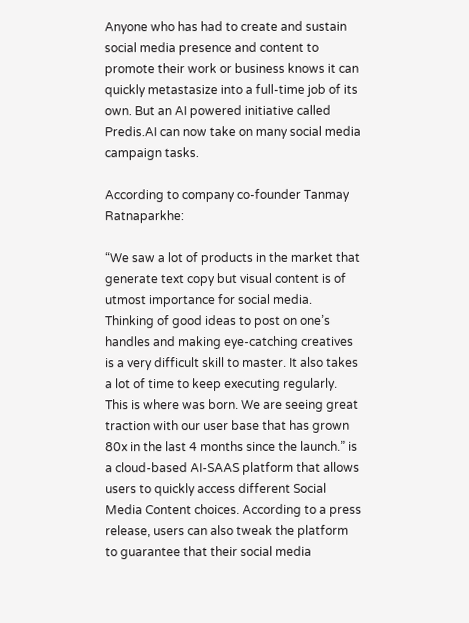Anyone who has had to create and sustain social media presence and content to promote their work or business knows it can quickly metastasize into a full-time job of its own. But an AI powered initiative called Predis.AI can now take on many social media campaign tasks.

According to company co-founder Tanmay Ratnaparkhe:

“We saw a lot of products in the market that generate text copy but visual content is of utmost importance for social media. Thinking of good ideas to post on one’s handles and making eye-catching creatives is a very difficult skill to master. It also takes a lot of time to keep executing regularly. This is where was born. We are seeing great traction with our user base that has grown 80x in the last 4 months since the launch.” is a cloud-based AI-SAAS platform that allows users to quickly access different Social Media Content choices. According to a press release, users can also tweak the platform to guarantee that their social media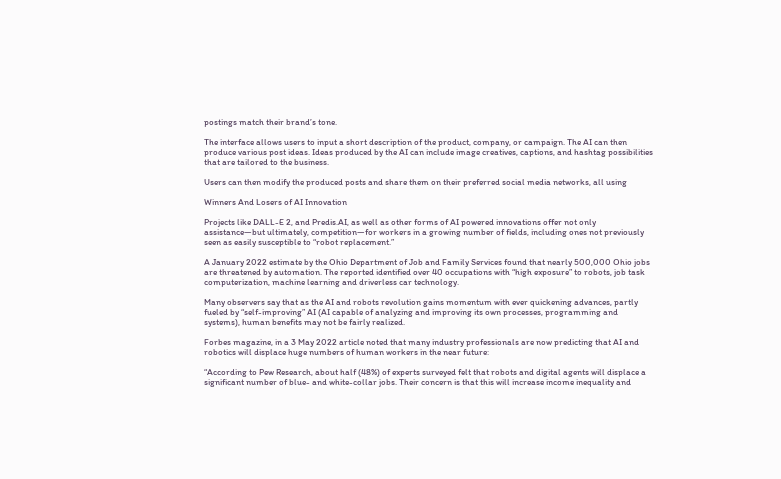postings match their brand’s tone.

The interface allows users to input a short description of the product, company, or campaign. The AI can then produce various post ideas. Ideas produced by the AI can include image creatives, captions, and hashtag possibilities that are tailored to the business.

Users can then modify the produced posts and share them on their preferred social media networks, all using

Winners And Losers of AI Innovation

Projects like DALL-E 2, and Predis.AI, as well as other forms of AI powered innovations offer not only assistance—but ultimately, competition—for workers in a growing number of fields, including ones not previously seen as easily susceptible to “robot replacement.”

A January 2022 estimate by the Ohio Department of Job and Family Services found that nearly 500,000 Ohio jobs are threatened by automation. The reported identified over 40 occupations with “high exposure” to robots, job task computerization, machine learning and driverless car technology.

Many observers say that as the AI and robots revolution gains momentum with ever quickening advances, partly fueled by “self-improving” AI (AI capable of analyzing and improving its own processes, programming and systems), human benefits may not be fairly realized.

Forbes magazine, in a 3 May 2022 article noted that many industry professionals are now predicting that AI and robotics will displace huge numbers of human workers in the near future:

“According to Pew Research, about half (48%) of experts surveyed felt that robots and digital agents will displace a significant number of blue- and white-collar jobs. Their concern is that this will increase income inequality and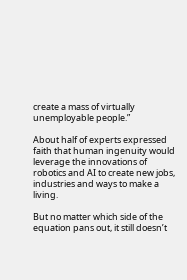create a mass of virtually unemployable people.”

About half of experts expressed faith that human ingenuity would leverage the innovations of robotics and AI to create new jobs, industries and ways to make a living.

But no matter which side of the equation pans out, it still doesn’t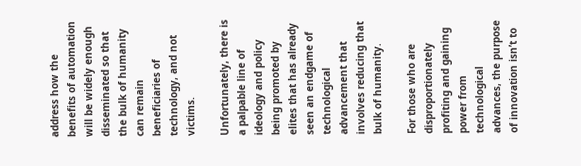address how the benefits of automation will be widely enough disseminated so that the bulk of humanity can remain beneficiaries of technology, and not victims.

Unfortunately, there is a palpable line of ideology and policy being promoted by elites that has already seen an endgame of technological advancement that involves reducing that bulk of humanity.

For those who are disproportionately profiting and gaining power from technological advances, the purpose of innovation isn’t to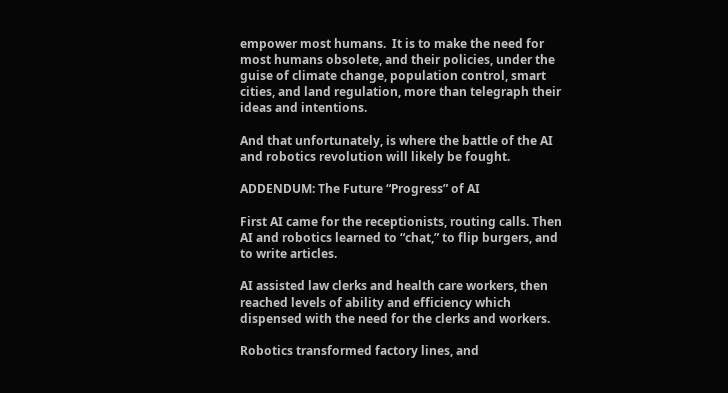empower most humans.  It is to make the need for most humans obsolete, and their policies, under the guise of climate change, population control, smart cities, and land regulation, more than telegraph their ideas and intentions.

And that unfortunately, is where the battle of the AI and robotics revolution will likely be fought.

ADDENDUM: The Future “Progress” of AI

First AI came for the receptionists, routing calls. Then AI and robotics learned to “chat,” to flip burgers, and to write articles.

AI assisted law clerks and health care workers, then reached levels of ability and efficiency which dispensed with the need for the clerks and workers.

Robotics transformed factory lines, and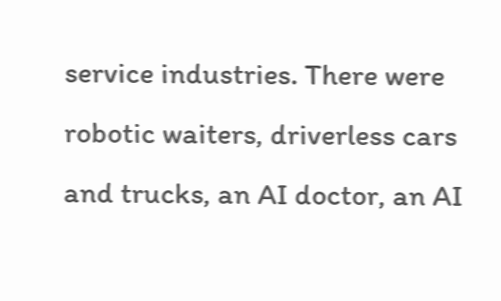service industries. There were robotic waiters, driverless cars and trucks, an AI doctor, an AI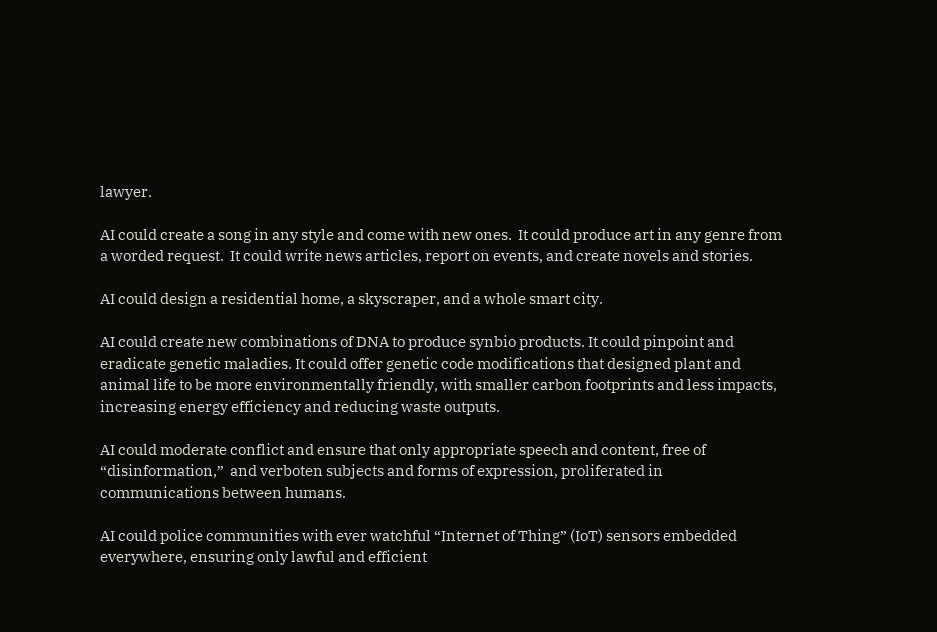lawyer.

AI could create a song in any style and come with new ones.  It could produce art in any genre from a worded request.  It could write news articles, report on events, and create novels and stories.

AI could design a residential home, a skyscraper, and a whole smart city.

AI could create new combinations of DNA to produce synbio products. It could pinpoint and eradicate genetic maladies. It could offer genetic code modifications that designed plant and animal life to be more environmentally friendly, with smaller carbon footprints and less impacts, increasing energy efficiency and reducing waste outputs.

AI could moderate conflict and ensure that only appropriate speech and content, free of “disinformation,”  and verboten subjects and forms of expression, proliferated in communications between humans.

AI could police communities with ever watchful “Internet of Thing” (IoT) sensors embedded everywhere, ensuring only lawful and efficient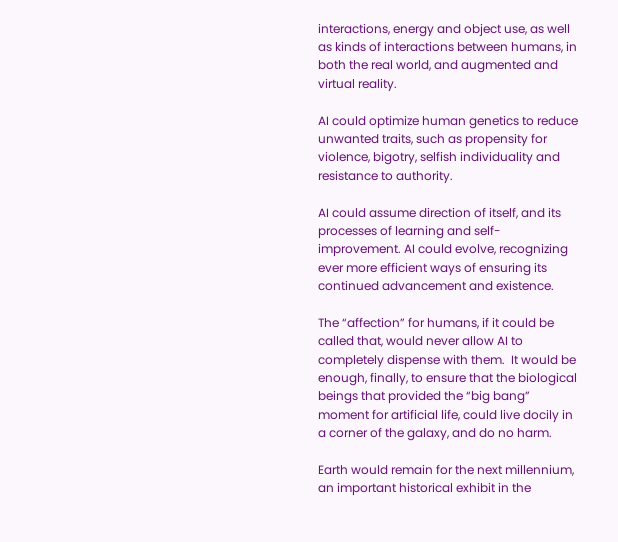interactions, energy and object use, as well as kinds of interactions between humans, in both the real world, and augmented and virtual reality.

AI could optimize human genetics to reduce unwanted traits, such as propensity for violence, bigotry, selfish individuality and resistance to authority.

AI could assume direction of itself, and its processes of learning and self-improvement. AI could evolve, recognizing ever more efficient ways of ensuring its continued advancement and existence.

The “affection” for humans, if it could be called that, would never allow AI to completely dispense with them.  It would be enough, finally, to ensure that the biological beings that provided the “big bang” moment for artificial life, could live docily in a corner of the galaxy, and do no harm.

Earth would remain for the next millennium, an important historical exhibit in the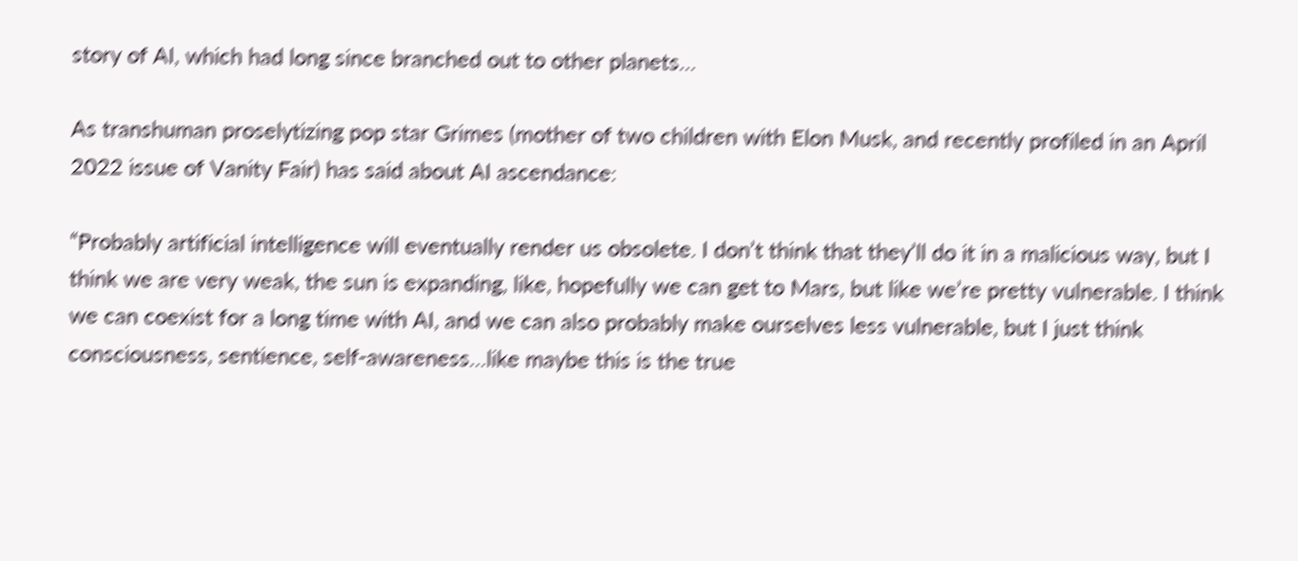story of AI, which had long since branched out to other planets…

As transhuman proselytizing pop star Grimes (mother of two children with Elon Musk, and recently profiled in an April 2022 issue of Vanity Fair) has said about AI ascendance:

“Probably artificial intelligence will eventually render us obsolete. I don’t think that they’ll do it in a malicious way, but I think we are very weak, the sun is expanding, like, hopefully we can get to Mars, but like we’re pretty vulnerable. I think we can coexist for a long time with AI, and we can also probably make ourselves less vulnerable, but I just think consciousness, sentience, self-awareness…like maybe this is the true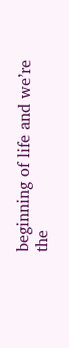beginning of life and we’re the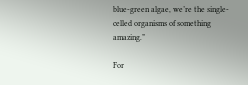blue-green algae, we’re the single-celled organisms of something amazing.”

For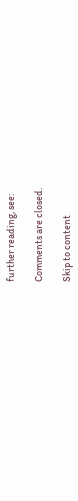further reading, see:

Comments are closed.

Skip to content